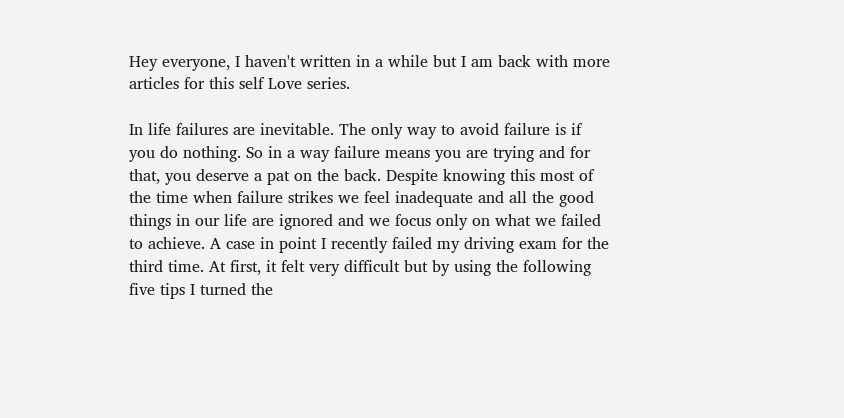Hey everyone, I haven't written in a while but I am back with more articles for this self Love series.

In life failures are inevitable. The only way to avoid failure is if you do nothing. So in a way failure means you are trying and for that, you deserve a pat on the back. Despite knowing this most of the time when failure strikes we feel inadequate and all the good things in our life are ignored and we focus only on what we failed to achieve. A case in point I recently failed my driving exam for the third time. At first, it felt very difficult but by using the following five tips I turned the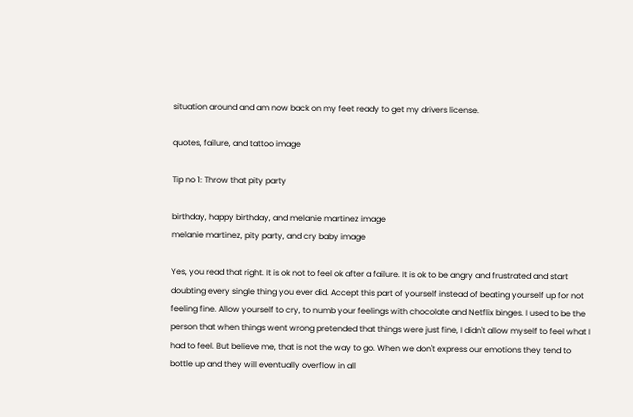situation around and am now back on my feet ready to get my drivers license.

quotes, failure, and tattoo image

Tip no 1: Throw that pity party

birthday, happy birthday, and melanie martinez image
melanie martinez, pity party, and cry baby image

Yes, you read that right. It is ok not to feel ok after a failure. It is ok to be angry and frustrated and start doubting every single thing you ever did. Accept this part of yourself instead of beating yourself up for not feeling fine. Allow yourself to cry, to numb your feelings with chocolate and Netflix binges. I used to be the person that when things went wrong pretended that things were just fine, I didn't allow myself to feel what I had to feel. But believe me, that is not the way to go. When we don't express our emotions they tend to bottle up and they will eventually overflow in all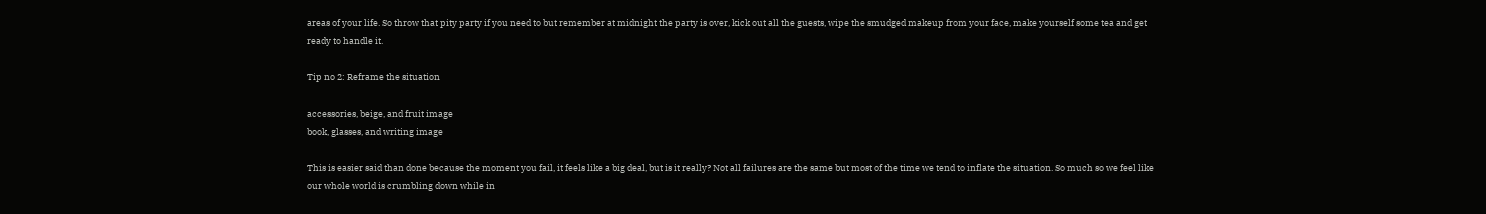areas of your life. So throw that pity party if you need to but remember at midnight the party is over, kick out all the guests, wipe the smudged makeup from your face, make yourself some tea and get ready to handle it.

Tip no 2: Reframe the situation

accessories, beige, and fruit image
book, glasses, and writing image

This is easier said than done because the moment you fail, it feels like a big deal, but is it really? Not all failures are the same but most of the time we tend to inflate the situation. So much so we feel like our whole world is crumbling down while in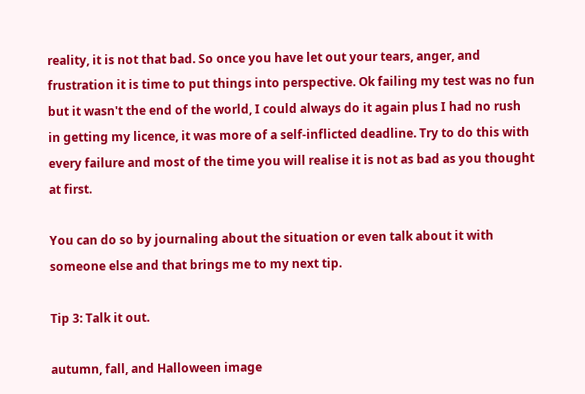reality, it is not that bad. So once you have let out your tears, anger, and frustration it is time to put things into perspective. Ok failing my test was no fun but it wasn't the end of the world, I could always do it again plus I had no rush in getting my licence, it was more of a self-inflicted deadline. Try to do this with every failure and most of the time you will realise it is not as bad as you thought at first.

You can do so by journaling about the situation or even talk about it with someone else and that brings me to my next tip.

Tip 3: Talk it out.

autumn, fall, and Halloween image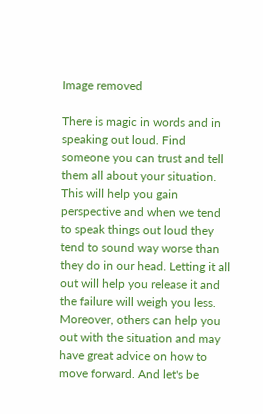Image removed

There is magic in words and in speaking out loud. Find someone you can trust and tell them all about your situation. This will help you gain perspective and when we tend to speak things out loud they tend to sound way worse than they do in our head. Letting it all out will help you release it and the failure will weigh you less. Moreover, others can help you out with the situation and may have great advice on how to move forward. And let's be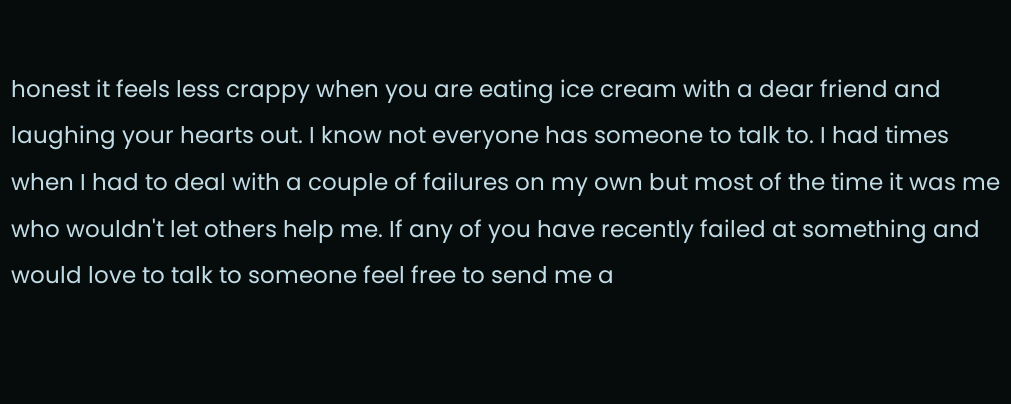honest it feels less crappy when you are eating ice cream with a dear friend and laughing your hearts out. I know not everyone has someone to talk to. I had times when I had to deal with a couple of failures on my own but most of the time it was me who wouldn't let others help me. If any of you have recently failed at something and would love to talk to someone feel free to send me a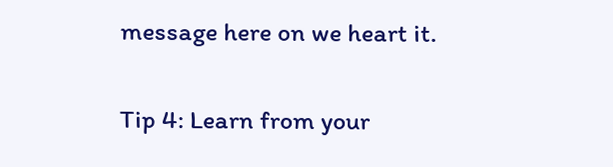message here on we heart it.

Tip 4: Learn from your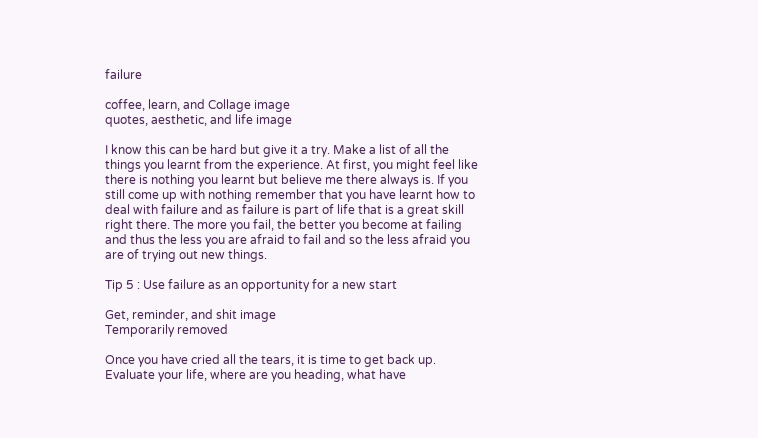failure

coffee, learn, and Collage image
quotes, aesthetic, and life image

I know this can be hard but give it a try. Make a list of all the things you learnt from the experience. At first, you might feel like there is nothing you learnt but believe me there always is. If you still come up with nothing remember that you have learnt how to deal with failure and as failure is part of life that is a great skill right there. The more you fail, the better you become at failing and thus the less you are afraid to fail and so the less afraid you are of trying out new things.

Tip 5 : Use failure as an opportunity for a new start

Get, reminder, and shit image
Temporarily removed

Once you have cried all the tears, it is time to get back up. Evaluate your life, where are you heading, what have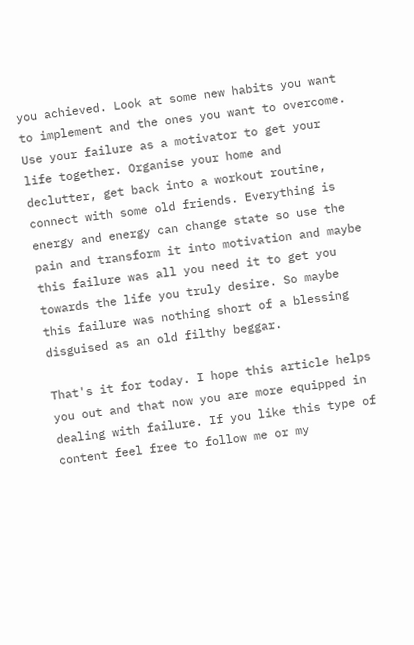you achieved. Look at some new habits you want to implement and the ones you want to overcome. Use your failure as a motivator to get your life together. Organise your home and declutter, get back into a workout routine, connect with some old friends. Everything is energy and energy can change state so use the pain and transform it into motivation and maybe this failure was all you need it to get you towards the life you truly desire. So maybe this failure was nothing short of a blessing disguised as an old filthy beggar.

That's it for today. I hope this article helps you out and that now you are more equipped in dealing with failure. If you like this type of content feel free to follow me or my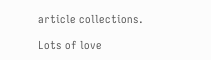article collections.

Lots of love